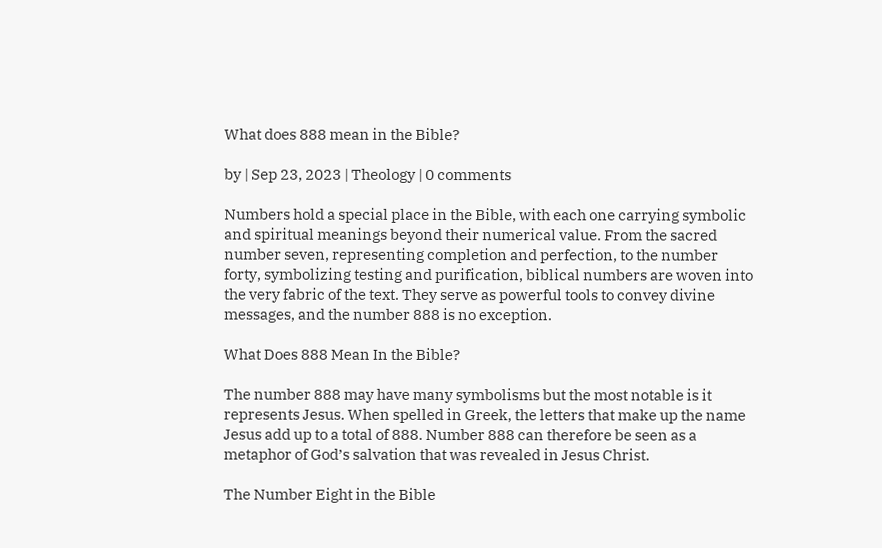What does 888 mean in the Bible?

by | Sep 23, 2023 | Theology | 0 comments

Numbers hold a special place in the Bible, with each one carrying symbolic and spiritual meanings beyond their numerical value. From the sacred number seven, representing completion and perfection, to the number forty, symbolizing testing and purification, biblical numbers are woven into the very fabric of the text. They serve as powerful tools to convey divine messages, and the number 888 is no exception.

What Does 888 Mean In the Bible?

The number 888 may have many symbolisms but the most notable is it represents Jesus. When spelled in Greek, the letters that make up the name Jesus add up to a total of 888. Number 888 can therefore be seen as a metaphor of God’s salvation that was revealed in Jesus Christ.

The Number Eight in the Bible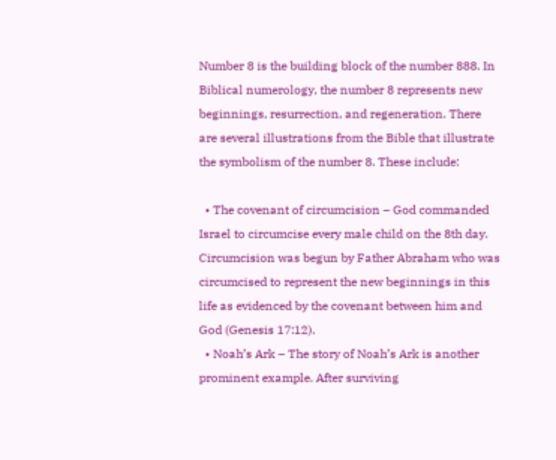Number 8 is the building block of the number 888. In Biblical numerology, the number 8 represents new beginnings, resurrection, and regeneration. There are several illustrations from the Bible that illustrate the symbolism of the number 8. These include:

  • The covenant of circumcision – God commanded Israel to circumcise every male child on the 8th day. Circumcision was begun by Father Abraham who was circumcised to represent the new beginnings in this life as evidenced by the covenant between him and God (Genesis 17:12).
  • Noah’s Ark – The story of Noah’s Ark is another prominent example. After surviving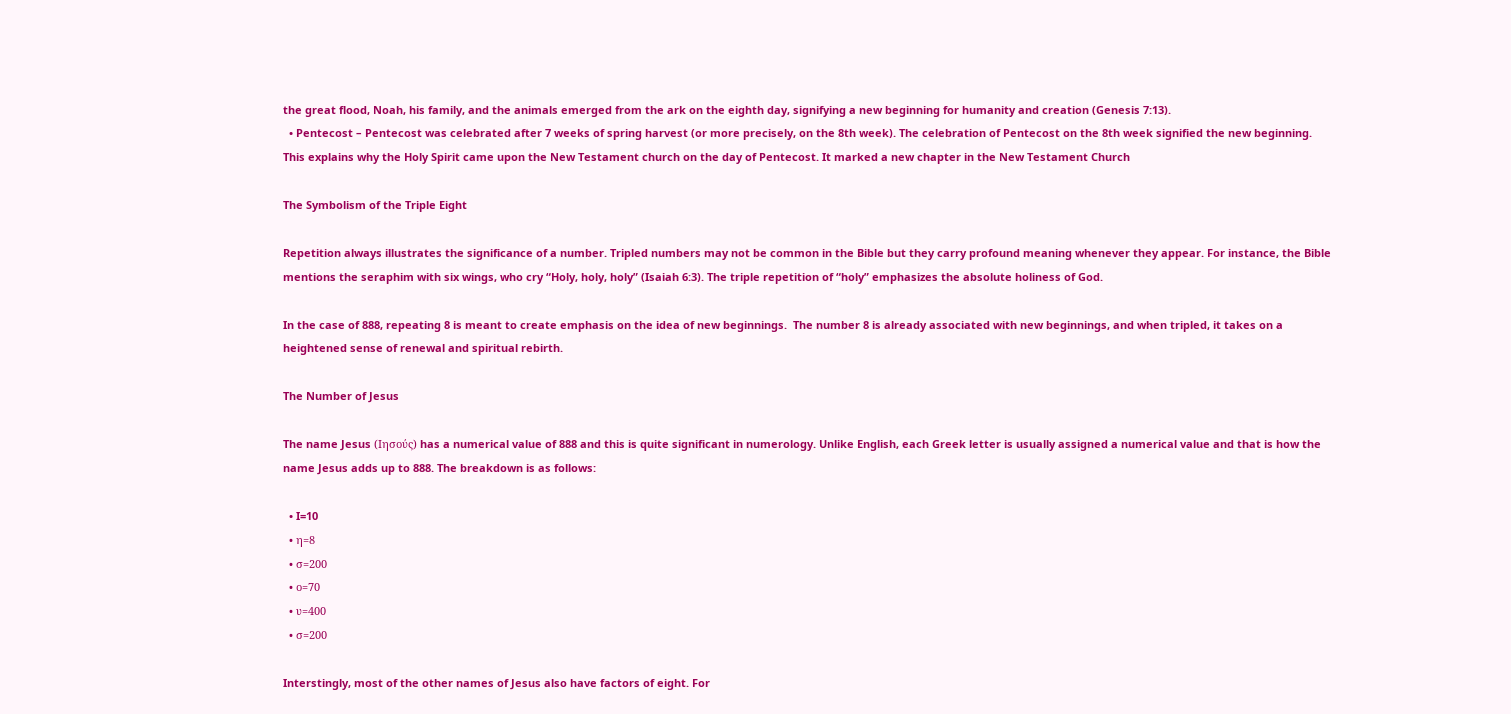the great flood, Noah, his family, and the animals emerged from the ark on the eighth day, signifying a new beginning for humanity and creation (Genesis 7:13).
  • Pentecost – Pentecost was celebrated after 7 weeks of spring harvest (or more precisely, on the 8th week). The celebration of Pentecost on the 8th week signified the new beginning. This explains why the Holy Spirit came upon the New Testament church on the day of Pentecost. It marked a new chapter in the New Testament Church

The Symbolism of the Triple Eight

Repetition always illustrates the significance of a number. Tripled numbers may not be common in the Bible but they carry profound meaning whenever they appear. For instance, the Bible mentions the seraphim with six wings, who cry “Holy, holy, holy” (Isaiah 6:3). The triple repetition of “holy” emphasizes the absolute holiness of God.

In the case of 888, repeating 8 is meant to create emphasis on the idea of new beginnings.  The number 8 is already associated with new beginnings, and when tripled, it takes on a heightened sense of renewal and spiritual rebirth.

The Number of Jesus

The name Jesus (Ιησούς) has a numerical value of 888 and this is quite significant in numerology. Unlike English, each Greek letter is usually assigned a numerical value and that is how the name Jesus adds up to 888. The breakdown is as follows:

  • I=10
  • η=8
  • σ=200
  • ο=70
  • υ=400
  • σ=200

Interstingly, most of the other names of Jesus also have factors of eight. For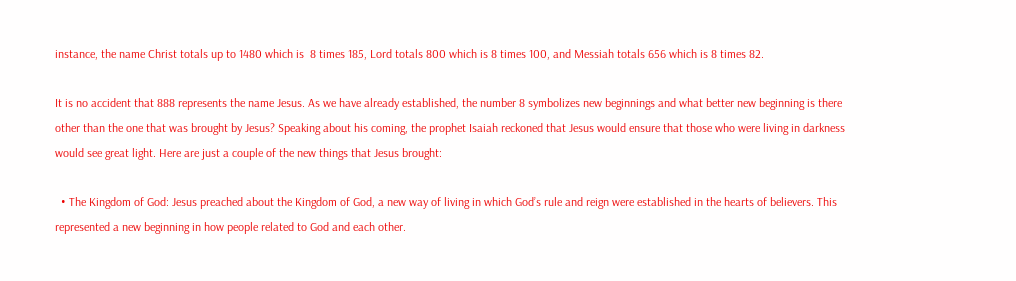instance, the name Christ totals up to 1480 which is  8 times 185, Lord totals 800 which is 8 times 100, and Messiah totals 656 which is 8 times 82.

It is no accident that 888 represents the name Jesus. As we have already established, the number 8 symbolizes new beginnings and what better new beginning is there other than the one that was brought by Jesus? Speaking about his coming, the prophet Isaiah reckoned that Jesus would ensure that those who were living in darkness would see great light. Here are just a couple of the new things that Jesus brought:

  • The Kingdom of God: Jesus preached about the Kingdom of God, a new way of living in which God’s rule and reign were established in the hearts of believers. This represented a new beginning in how people related to God and each other.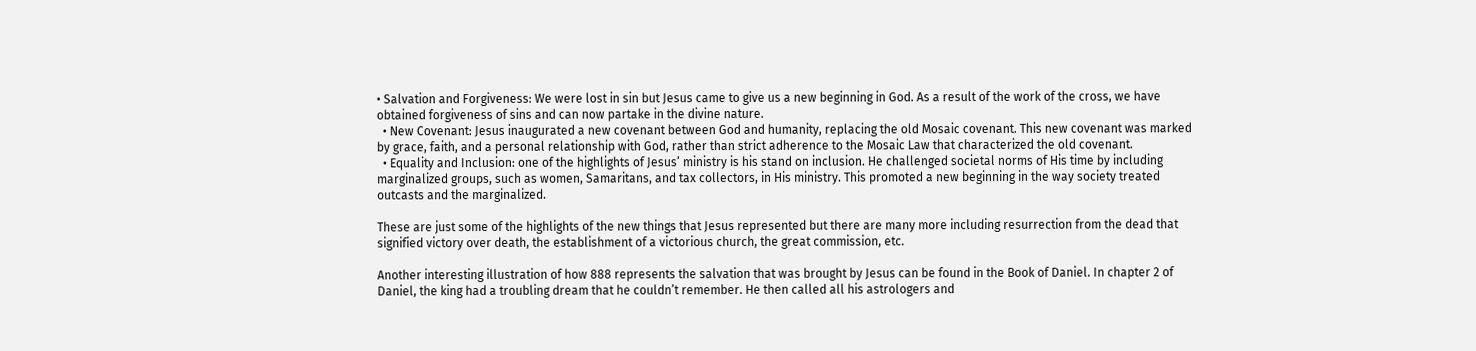• Salvation and Forgiveness: We were lost in sin but Jesus came to give us a new beginning in God. As a result of the work of the cross, we have obtained forgiveness of sins and can now partake in the divine nature.
  • New Covenant: Jesus inaugurated a new covenant between God and humanity, replacing the old Mosaic covenant. This new covenant was marked by grace, faith, and a personal relationship with God, rather than strict adherence to the Mosaic Law that characterized the old covenant.
  • Equality and Inclusion: one of the highlights of Jesus’ ministry is his stand on inclusion. He challenged societal norms of His time by including marginalized groups, such as women, Samaritans, and tax collectors, in His ministry. This promoted a new beginning in the way society treated outcasts and the marginalized.

These are just some of the highlights of the new things that Jesus represented but there are many more including resurrection from the dead that signified victory over death, the establishment of a victorious church, the great commission, etc.

Another interesting illustration of how 888 represents the salvation that was brought by Jesus can be found in the Book of Daniel. In chapter 2 of Daniel, the king had a troubling dream that he couldn’t remember. He then called all his astrologers and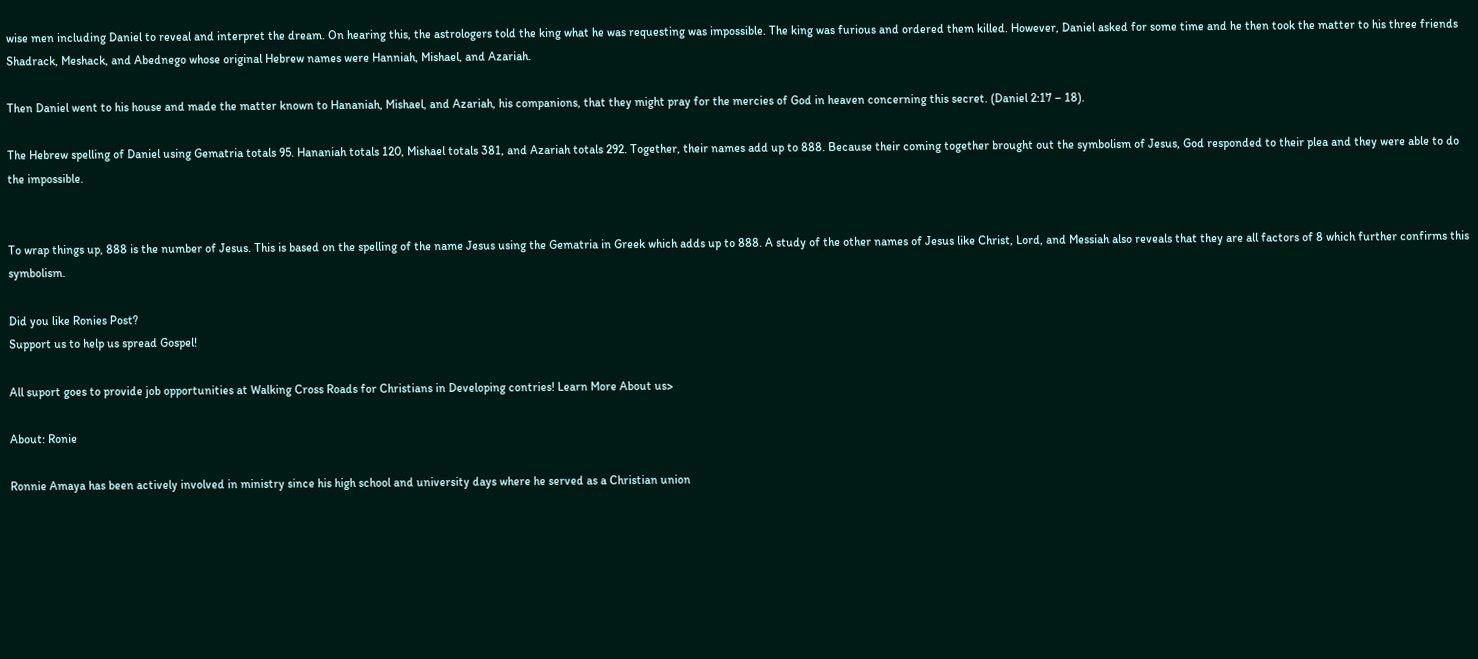wise men including Daniel to reveal and interpret the dream. On hearing this, the astrologers told the king what he was requesting was impossible. The king was furious and ordered them killed. However, Daniel asked for some time and he then took the matter to his three friends Shadrack, Meshack, and Abednego whose original Hebrew names were Hanniah, Mishael, and Azariah.

Then Daniel went to his house and made the matter known to Hananiah, Mishael, and Azariah, his companions, that they might pray for the mercies of God in heaven concerning this secret. (Daniel 2:17 – 18).

The Hebrew spelling of Daniel using Gematria totals 95. Hananiah totals 120, Mishael totals 381, and Azariah totals 292. Together, their names add up to 888. Because their coming together brought out the symbolism of Jesus, God responded to their plea and they were able to do the impossible.


To wrap things up, 888 is the number of Jesus. This is based on the spelling of the name Jesus using the Gematria in Greek which adds up to 888. A study of the other names of Jesus like Christ, Lord, and Messiah also reveals that they are all factors of 8 which further confirms this symbolism.

Did you like Ronies Post?
Support us to help us spread Gospel!

All suport goes to provide job opportunities at Walking Cross Roads for Christians in Developing contries! Learn More About us>

About: Ronie

Ronnie Amaya has been actively involved in ministry since his high school and university days where he served as a Christian union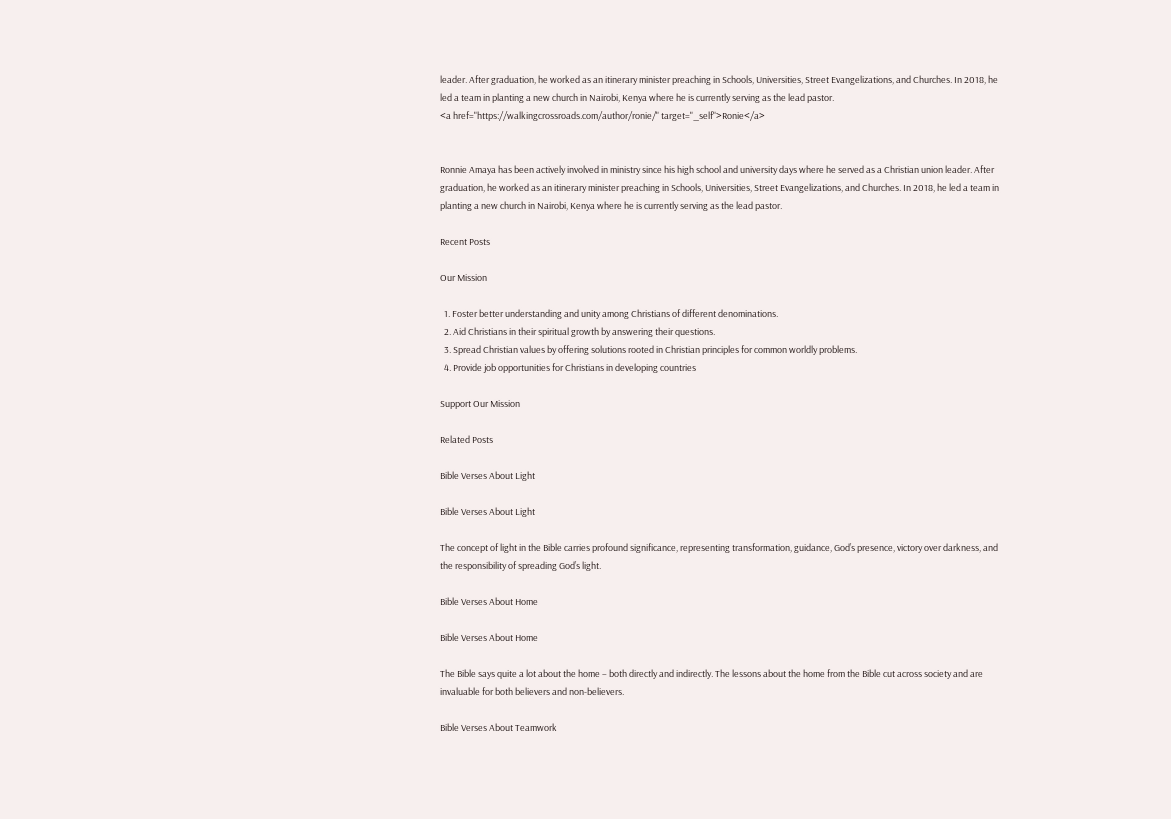leader. After graduation, he worked as an itinerary minister preaching in Schools, Universities, Street Evangelizations, and Churches. In 2018, he led a team in planting a new church in Nairobi, Kenya where he is currently serving as the lead pastor.
<a href="https://walkingcrossroads.com/author/ronie/" target="_self">Ronie</a>


Ronnie Amaya has been actively involved in ministry since his high school and university days where he served as a Christian union leader. After graduation, he worked as an itinerary minister preaching in Schools, Universities, Street Evangelizations, and Churches. In 2018, he led a team in planting a new church in Nairobi, Kenya where he is currently serving as the lead pastor.

Recent Posts

Our Mission

  1. Foster better understanding and unity among Christians of different denominations.
  2. Aid Christians in their spiritual growth by answering their questions.
  3. Spread Christian values by offering solutions rooted in Christian principles for common worldly problems.
  4. Provide job opportunities for Christians in developing countries

Support Our Mission

Related Posts

Bible Verses About Light

Bible Verses About Light

The concept of light in the Bible carries profound significance, representing transformation, guidance, God’s presence, victory over darkness, and the responsibility of spreading God’s light.

Bible Verses About Home

Bible Verses About Home

The Bible says quite a lot about the home – both directly and indirectly. The lessons about the home from the Bible cut across society and are invaluable for both believers and non-believers.

Bible Verses About Teamwork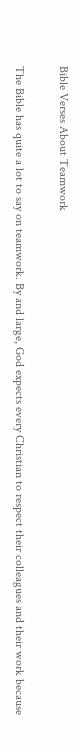Bible Verses About Teamwork

The Bible has quite a lot to say on teamwork. By and large, God expects every Christian to respect their colleagues and their work because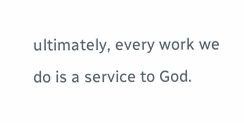ultimately, every work we do is a service to God.